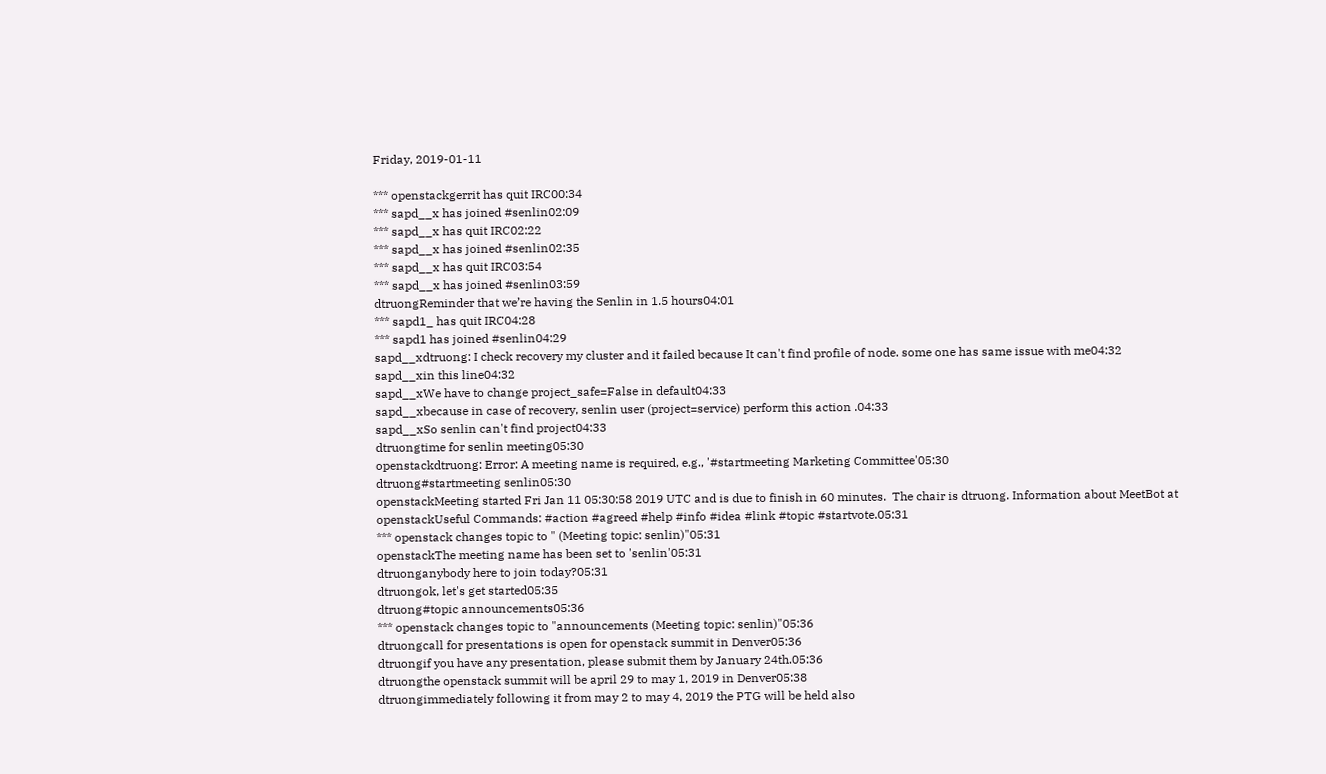Friday, 2019-01-11

*** openstackgerrit has quit IRC00:34
*** sapd__x has joined #senlin02:09
*** sapd__x has quit IRC02:22
*** sapd__x has joined #senlin02:35
*** sapd__x has quit IRC03:54
*** sapd__x has joined #senlin03:59
dtruongReminder that we’re having the Senlin in 1.5 hours04:01
*** sapd1_ has quit IRC04:28
*** sapd1 has joined #senlin04:29
sapd__xdtruong: I check recovery my cluster and it failed because It can't find profile of node. some one has same issue with me04:32
sapd__xin this line04:32
sapd__xWe have to change project_safe=False in default04:33
sapd__xbecause in case of recovery, senlin user (project=service) perform this action .04:33
sapd__xSo senlin can't find project04:33
dtruongtime for senlin meeting05:30
openstackdtruong: Error: A meeting name is required, e.g., '#startmeeting Marketing Committee'05:30
dtruong#startmeeting senlin05:30
openstackMeeting started Fri Jan 11 05:30:58 2019 UTC and is due to finish in 60 minutes.  The chair is dtruong. Information about MeetBot at
openstackUseful Commands: #action #agreed #help #info #idea #link #topic #startvote.05:31
*** openstack changes topic to " (Meeting topic: senlin)"05:31
openstackThe meeting name has been set to 'senlin'05:31
dtruonganybody here to join today?05:31
dtruongok, let's get started05:35
dtruong#topic announcements05:36
*** openstack changes topic to "announcements (Meeting topic: senlin)"05:36
dtruongcall for presentations is open for openstack summit in Denver05:36
dtruongif you have any presentation, please submit them by January 24th.05:36
dtruongthe openstack summit will be april 29 to may 1, 2019 in Denver05:38
dtruongimmediately following it from may 2 to may 4, 2019 the PTG will be held also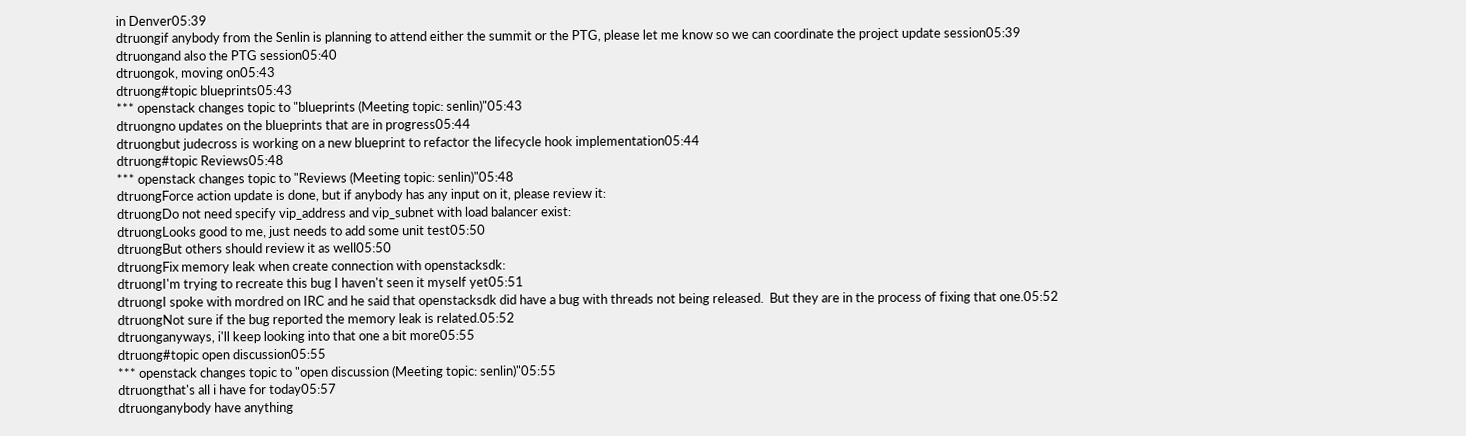in Denver05:39
dtruongif anybody from the Senlin is planning to attend either the summit or the PTG, please let me know so we can coordinate the project update session05:39
dtruongand also the PTG session05:40
dtruongok, moving on05:43
dtruong#topic blueprints05:43
*** openstack changes topic to "blueprints (Meeting topic: senlin)"05:43
dtruongno updates on the blueprints that are in progress05:44
dtruongbut judecross is working on a new blueprint to refactor the lifecycle hook implementation05:44
dtruong#topic Reviews05:48
*** openstack changes topic to "Reviews (Meeting topic: senlin)"05:48
dtruongForce action update is done, but if anybody has any input on it, please review it:
dtruongDo not need specify vip_address and vip_subnet with load balancer exist:
dtruongLooks good to me, just needs to add some unit test05:50
dtruongBut others should review it as well05:50
dtruongFix memory leak when create connection with openstacksdk:
dtruongI'm trying to recreate this bug I haven't seen it myself yet05:51
dtruongI spoke with mordred on IRC and he said that openstacksdk did have a bug with threads not being released.  But they are in the process of fixing that one.05:52
dtruongNot sure if the bug reported the memory leak is related.05:52
dtruonganyways, i'll keep looking into that one a bit more05:55
dtruong#topic open discussion05:55
*** openstack changes topic to "open discussion (Meeting topic: senlin)"05:55
dtruongthat's all i have for today05:57
dtruonganybody have anything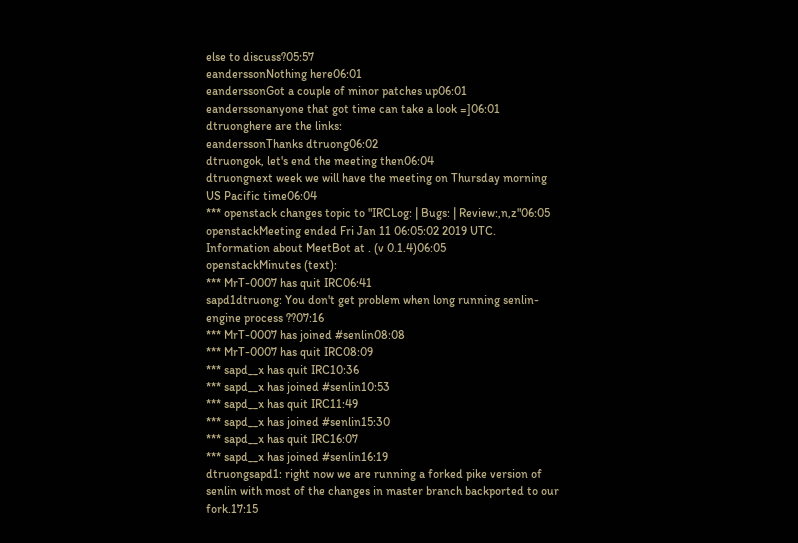else to discuss?05:57
eanderssonNothing here06:01
eanderssonGot a couple of minor patches up06:01
eanderssonanyone that got time can take a look =]06:01
dtruonghere are the links:
eanderssonThanks dtruong06:02
dtruongok, let's end the meeting then06:04
dtruongnext week we will have the meeting on Thursday morning US Pacific time06:04
*** openstack changes topic to "IRCLog: | Bugs: | Review:,n,z"06:05
openstackMeeting ended Fri Jan 11 06:05:02 2019 UTC.  Information about MeetBot at . (v 0.1.4)06:05
openstackMinutes (text):
*** MrT-0007 has quit IRC06:41
sapd1dtruong: You don't get problem when long running senlin-engine process ??07:16
*** MrT-0007 has joined #senlin08:08
*** MrT-0007 has quit IRC08:09
*** sapd__x has quit IRC10:36
*** sapd__x has joined #senlin10:53
*** sapd__x has quit IRC11:49
*** sapd__x has joined #senlin15:30
*** sapd__x has quit IRC16:07
*** sapd__x has joined #senlin16:19
dtruongsapd1: right now we are running a forked pike version of senlin with most of the changes in master branch backported to our fork.17:15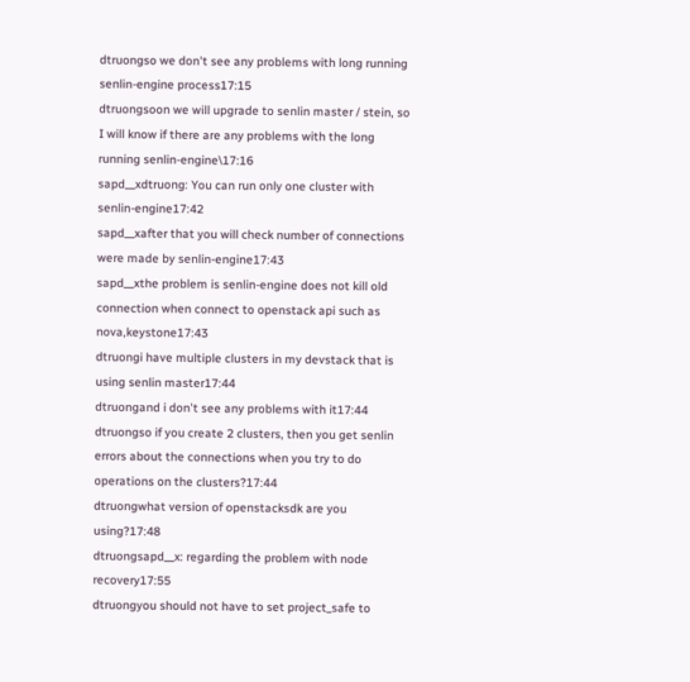dtruongso we don't see any problems with long running senlin-engine process17:15
dtruongsoon we will upgrade to senlin master / stein, so I will know if there are any problems with the long running senlin-engine\17:16
sapd__xdtruong: You can run only one cluster with senlin-engine17:42
sapd__xafter that you will check number of connections were made by senlin-engine17:43
sapd__xthe problem is senlin-engine does not kill old connection when connect to openstack api such as nova,keystone17:43
dtruongi have multiple clusters in my devstack that is using senlin master17:44
dtruongand i don't see any problems with it17:44
dtruongso if you create 2 clusters, then you get senlin errors about the connections when you try to do operations on the clusters?17:44
dtruongwhat version of openstacksdk are you using?17:48
dtruongsapd__x: regarding the problem with node recovery17:55
dtruongyou should not have to set project_safe to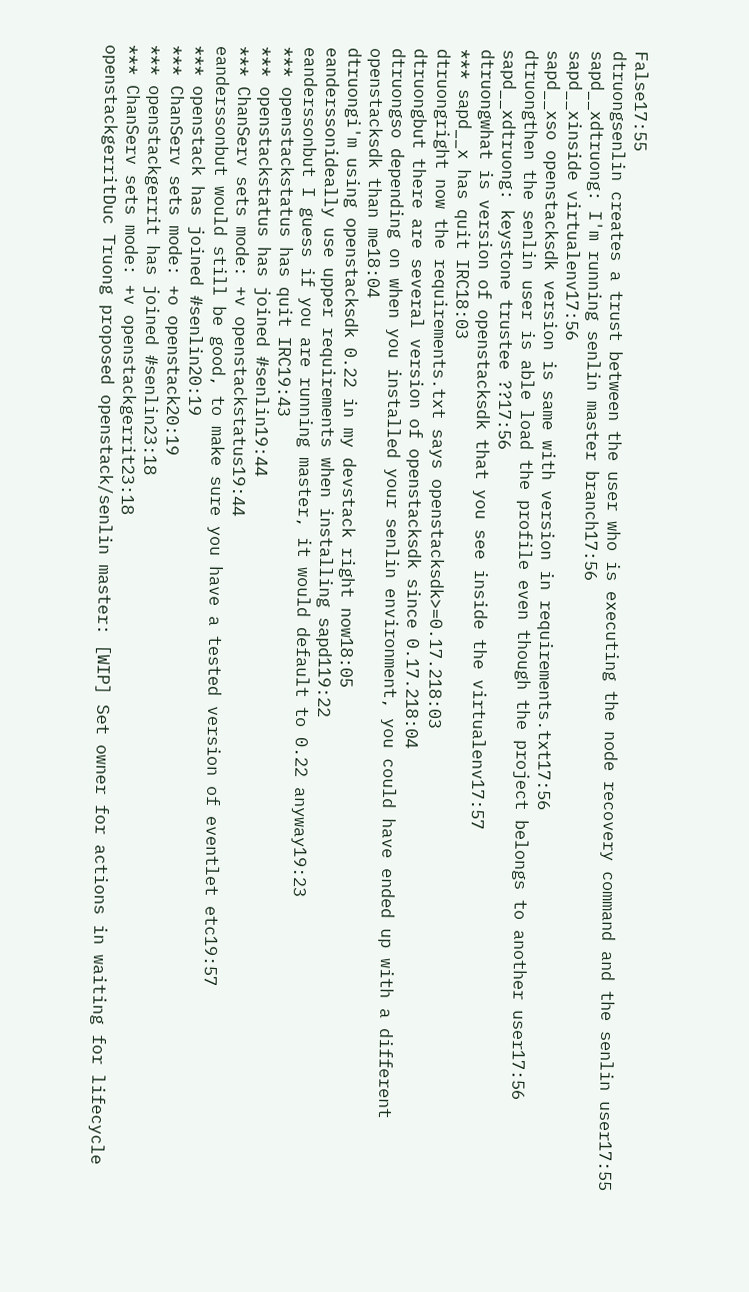False17:55
dtruongsenlin creates a trust between the user who is executing the node recovery command and the senlin user17:55
sapd__xdtruong: I'm running senlin master branch17:56
sapd__xinside virtualenv17:56
sapd__xso openstacksdk version is same with version in requirements.txt17:56
dtruongthen the senlin user is able load the profile even though the project belongs to another user17:56
sapd__xdtruong: keystone trustee ??17:56
dtruongwhat is version of openstacksdk that you see inside the virtualenv17:57
*** sapd__x has quit IRC18:03
dtruongright now the requirements.txt says openstacksdk>=0.17.218:03
dtruongbut there are several version of openstacksdk since 0.17.218:04
dtruongso depending on when you installed your senlin environment, you could have ended up with a different openstacksdk than me18:04
dtruongi'm using openstacksdk 0.22 in my devstack right now18:05
eanderssonideally use upper requirements when installing sapd119:22
eanderssonbut I guess if you are running master, it would default to 0.22 anyway19:23
*** openstackstatus has quit IRC19:43
*** openstackstatus has joined #senlin19:44
*** ChanServ sets mode: +v openstackstatus19:44
eanderssonbut would still be good, to make sure you have a tested version of eventlet etc19:57
*** openstack has joined #senlin20:19
*** ChanServ sets mode: +o openstack20:19
*** openstackgerrit has joined #senlin23:18
*** ChanServ sets mode: +v openstackgerrit23:18
openstackgerritDuc Truong proposed openstack/senlin master: [WIP] Set owner for actions in waiting for lifecycle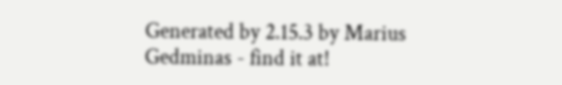Generated by 2.15.3 by Marius Gedminas - find it at!